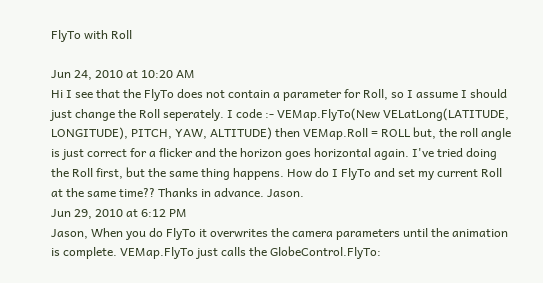FlyTo with Roll

Jun 24, 2010 at 10:20 AM
Hi I see that the FlyTo does not contain a parameter for Roll, so I assume I should just change the Roll seperately. I code :- VEMap.FlyTo(New VELatLong(LATITUDE, LONGITUDE), PITCH, YAW, ALTITUDE) then VEMap.Roll = ROLL but, the roll angle is just correct for a flicker and the horizon goes horizontal again. I've tried doing the Roll first, but the same thing happens. How do I FlyTo and set my current Roll at the same time?? Thanks in advance. Jason.
Jun 29, 2010 at 6:12 PM
Jason, When you do FlyTo it overwrites the camera parameters until the animation is complete. VEMap.FlyTo just calls the GlobeControl.FlyTo: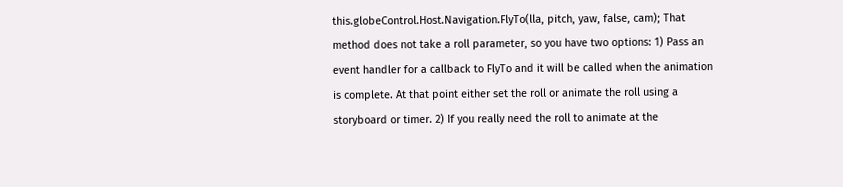this.globeControl.Host.Navigation.FlyTo(lla, pitch, yaw, false, cam); That method does not take a roll parameter, so you have two options: 1) Pass an event handler for a callback to FlyTo and it will be called when the animation is complete. At that point either set the roll or animate the roll using a storyboard or timer. 2) If you really need the roll to animate at the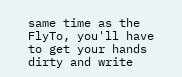same time as the FlyTo, you'll have to get your hands dirty and write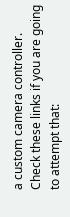a custom camera controller. Check these links if you are going to attempt that: